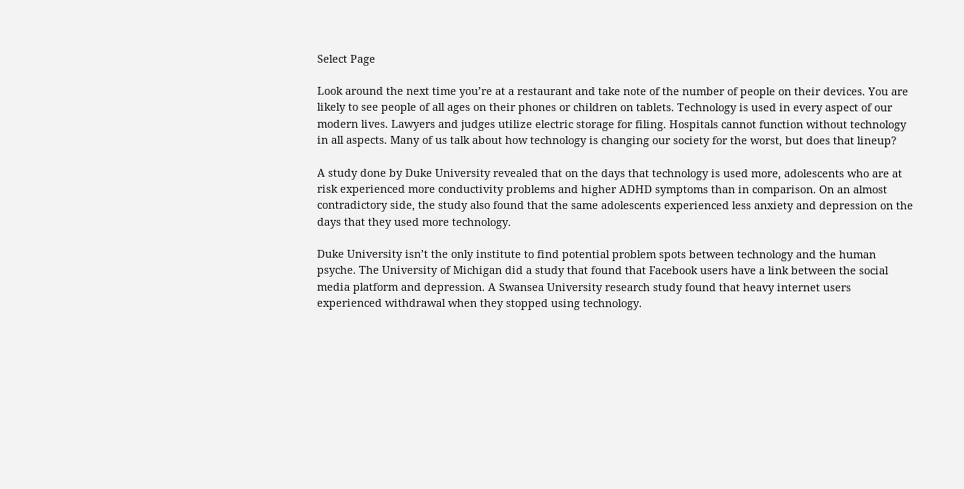Select Page

Look around the next time you’re at a restaurant and take note of the number of people on their devices. You are likely to see people of all ages on their phones or children on tablets. Technology is used in every aspect of our modern lives. Lawyers and judges utilize electric storage for filing. Hospitals cannot function without technology in all aspects. Many of us talk about how technology is changing our society for the worst, but does that lineup?

A study done by Duke University revealed that on the days that technology is used more, adolescents who are at risk experienced more conductivity problems and higher ADHD symptoms than in comparison. On an almost contradictory side, the study also found that the same adolescents experienced less anxiety and depression on the days that they used more technology.

Duke University isn’t the only institute to find potential problem spots between technology and the human psyche. The University of Michigan did a study that found that Facebook users have a link between the social media platform and depression. A Swansea University research study found that heavy internet users experienced withdrawal when they stopped using technology.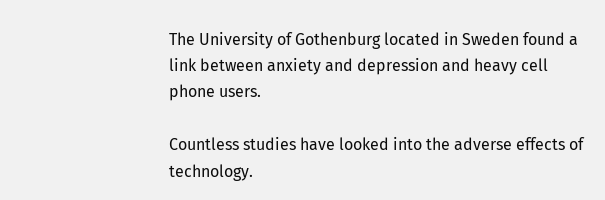The University of Gothenburg located in Sweden found a link between anxiety and depression and heavy cell phone users.

Countless studies have looked into the adverse effects of technology.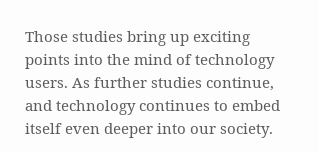Those studies bring up exciting points into the mind of technology users. As further studies continue, and technology continues to embed itself even deeper into our society.